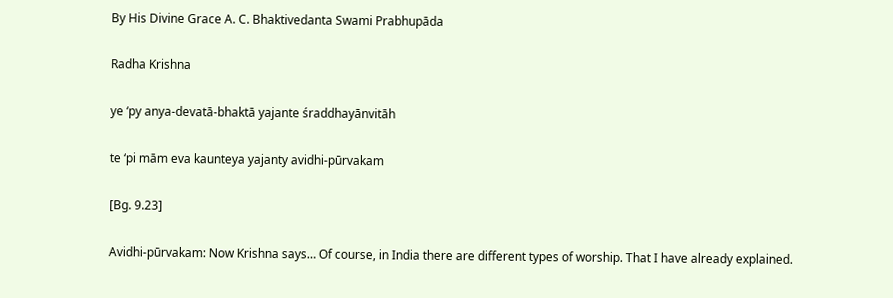By His Divine Grace A. C. Bhaktivedanta Swami Prabhupāda

Radha Krishna

ye ‘py anya-devatā-bhaktā yajante śraddhayānvitāh

te ‘pi mām eva kaunteya yajanty avidhi-pūrvakam

[Bg. 9.23]

Avidhi-pūrvakam: Now Krishna says… Of course, in India there are different types of worship. That I have already explained.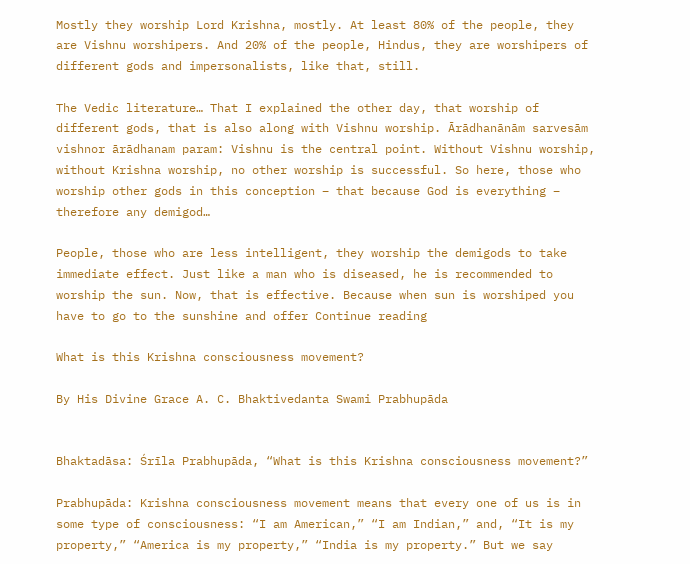Mostly they worship Lord Krishna, mostly. At least 80% of the people, they are Vishnu worshipers. And 20% of the people, Hindus, they are worshipers of different gods and impersonalists, like that, still.

The Vedic literature… That I explained the other day, that worship of different gods, that is also along with Vishnu worship. Ārādhanānām sarvesām vishnor ārādhanam param: Vishnu is the central point. Without Vishnu worship, without Krishna worship, no other worship is successful. So here, those who worship other gods in this conception – that because God is everything – therefore any demigod…

People, those who are less intelligent, they worship the demigods to take immediate effect. Just like a man who is diseased, he is recommended to worship the sun. Now, that is effective. Because when sun is worshiped you have to go to the sunshine and offer Continue reading

What is this Krishna consciousness movement?

By His Divine Grace A. C. Bhaktivedanta Swami Prabhupāda


Bhaktadāsa: Śrīla Prabhupāda, “What is this Krishna consciousness movement?”

Prabhupāda: Krishna consciousness movement means that every one of us is in some type of consciousness: “I am American,” “I am Indian,” and, “It is my property,” “America is my property,” “India is my property.” But we say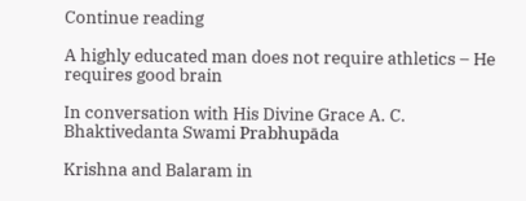Continue reading

A highly educated man does not require athletics – He requires good brain

In conversation with His Divine Grace A. C. Bhaktivedanta Swami Prabhupāda

Krishna and Balaram in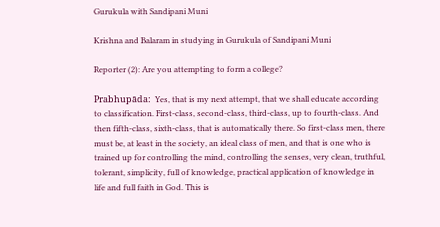Gurukula with Sandipani Muni

Krishna and Balaram in studying in Gurukula of Sandipani Muni

Reporter (2): Are you attempting to form a college?

Prabhupāda:  Yes, that is my next attempt, that we shall educate according to classification. First-class, second-class, third-class, up to fourth-class. And then fifth-class, sixth-class, that is automatically there. So first-class men, there must be, at least in the society, an ideal class of men, and that is one who is trained up for controlling the mind, controlling the senses, very clean, truthful, tolerant, simplicity, full of knowledge, practical application of knowledge in life and full faith in God. This is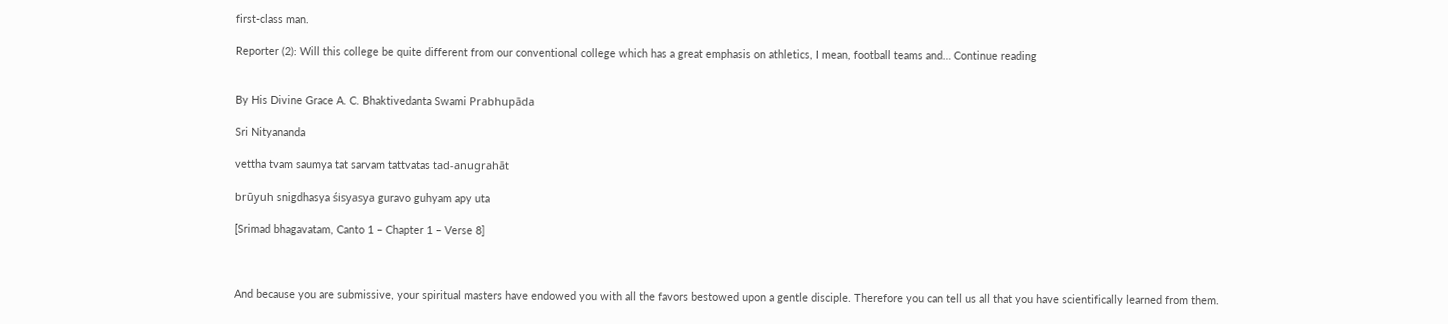first-class man.

Reporter (2): Will this college be quite different from our conventional college which has a great emphasis on athletics, I mean, football teams and… Continue reading


By His Divine Grace A. C. Bhaktivedanta Swami Prabhupāda

Sri Nityananda

vettha tvam saumya tat sarvam tattvatas tad-anugrahāt

brūyuh snigdhasya śisyasya guravo guhyam apy uta

[Srimad bhagavatam, Canto 1 – Chapter 1 – Verse 8]



And because you are submissive, your spiritual masters have endowed you with all the favors bestowed upon a gentle disciple. Therefore you can tell us all that you have scientifically learned from them.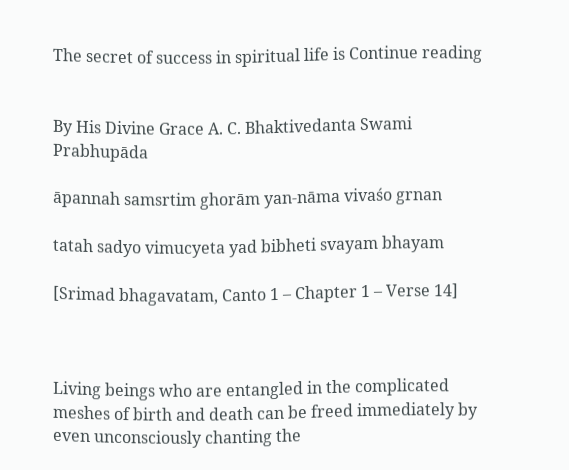The secret of success in spiritual life is Continue reading


By His Divine Grace A. C. Bhaktivedanta Swami Prabhupāda

āpannah samsrtim ghorām yan-nāma vivaśo grnan

tatah sadyo vimucyeta yad bibheti svayam bhayam

[Srimad bhagavatam, Canto 1 – Chapter 1 – Verse 14]



Living beings who are entangled in the complicated meshes of birth and death can be freed immediately by even unconsciously chanting the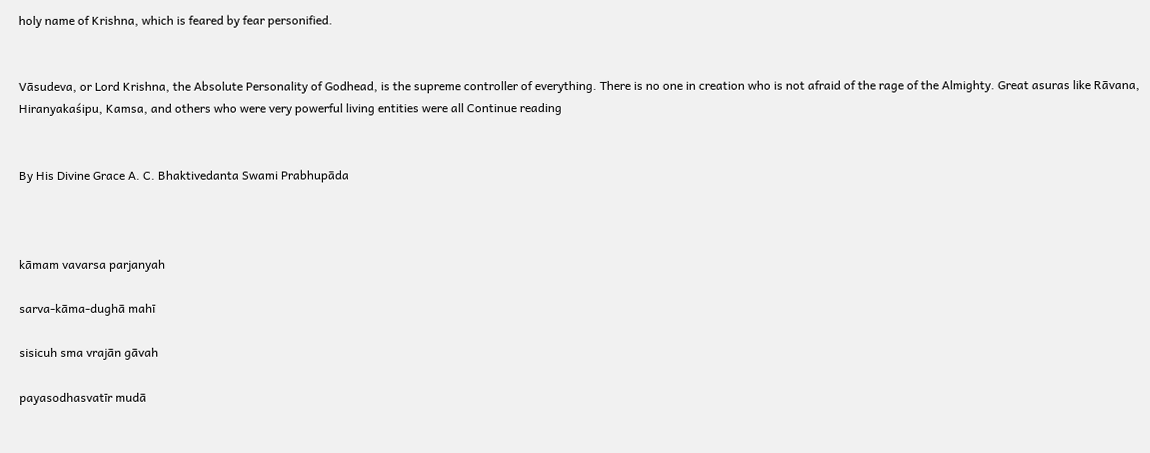holy name of Krishna, which is feared by fear personified.


Vāsudeva, or Lord Krishna, the Absolute Personality of Godhead, is the supreme controller of everything. There is no one in creation who is not afraid of the rage of the Almighty. Great asuras like Rāvana, Hiranyakaśipu, Kamsa, and others who were very powerful living entities were all Continue reading


By His Divine Grace A. C. Bhaktivedanta Swami Prabhupāda



kāmam vavarsa parjanyah

sarva-kāma-dughā mahī

sisicuh sma vrajān gāvah

payasodhasvatīr mudā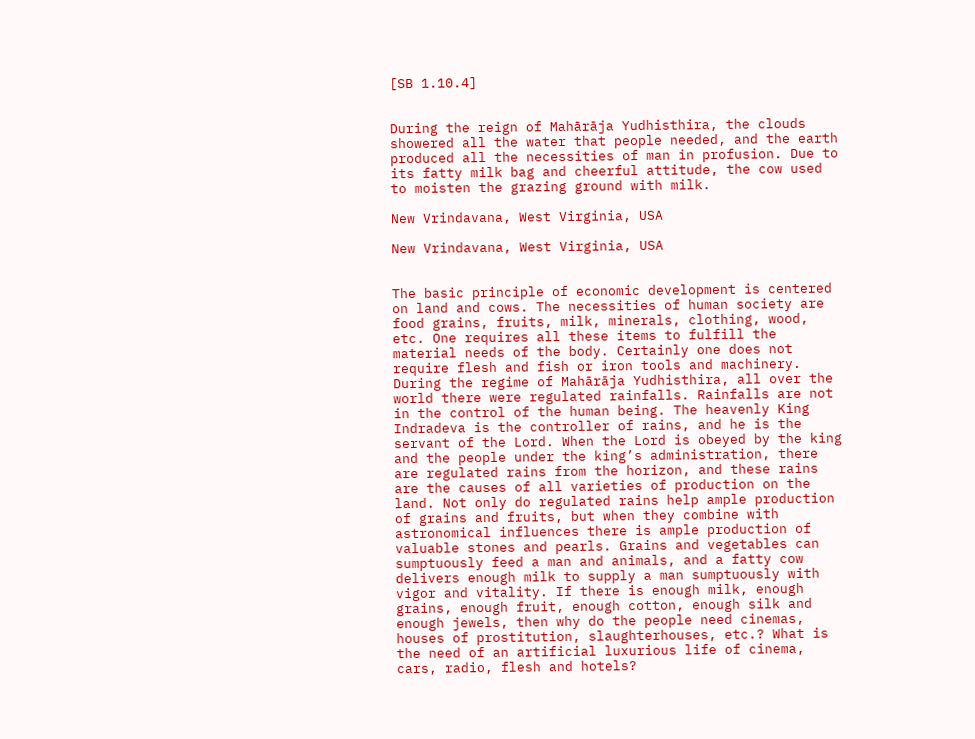[SB 1.10.4]


During the reign of Mahārāja Yudhisthira, the clouds showered all the water that people needed, and the earth produced all the necessities of man in profusion. Due to its fatty milk bag and cheerful attitude, the cow used to moisten the grazing ground with milk.

New Vrindavana, West Virginia, USA

New Vrindavana, West Virginia, USA


The basic principle of economic development is centered on land and cows. The necessities of human society are food grains, fruits, milk, minerals, clothing, wood, etc. One requires all these items to fulfill the material needs of the body. Certainly one does not require flesh and fish or iron tools and machinery. During the regime of Mahārāja Yudhisthira, all over the world there were regulated rainfalls. Rainfalls are not in the control of the human being. The heavenly King Indradeva is the controller of rains, and he is the servant of the Lord. When the Lord is obeyed by the king and the people under the king’s administration, there are regulated rains from the horizon, and these rains are the causes of all varieties of production on the land. Not only do regulated rains help ample production of grains and fruits, but when they combine with astronomical influences there is ample production of valuable stones and pearls. Grains and vegetables can sumptuously feed a man and animals, and a fatty cow delivers enough milk to supply a man sumptuously with vigor and vitality. If there is enough milk, enough grains, enough fruit, enough cotton, enough silk and enough jewels, then why do the people need cinemas, houses of prostitution, slaughterhouses, etc.? What is the need of an artificial luxurious life of cinema, cars, radio, flesh and hotels?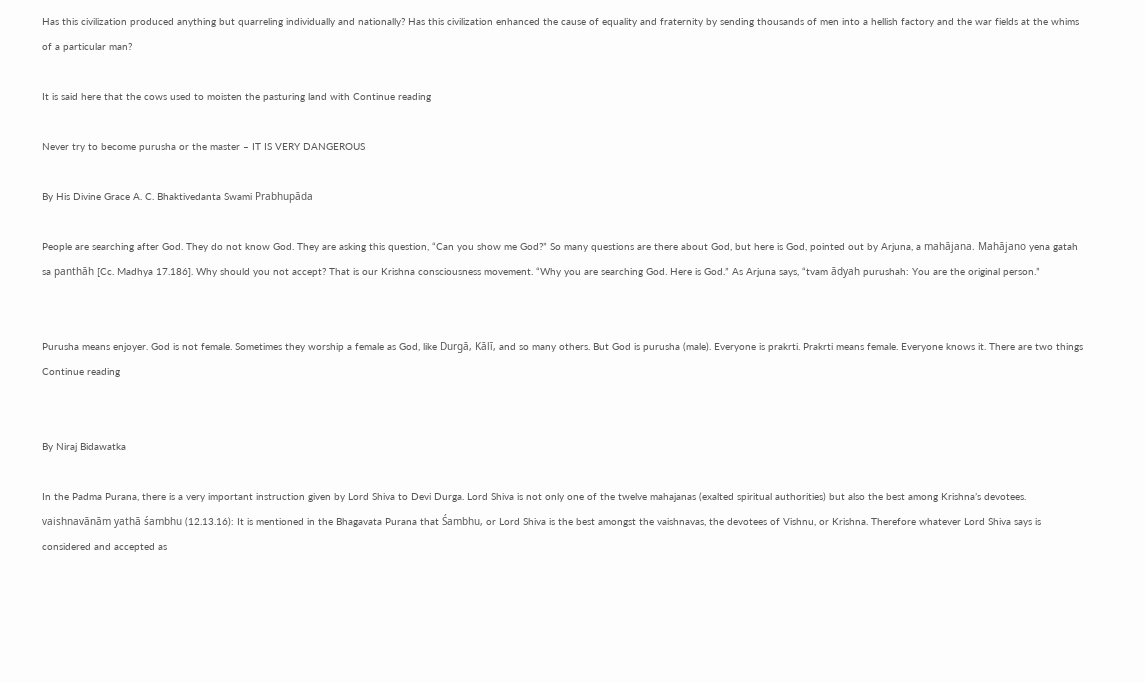Has this civilization produced anything but quarreling individually and nationally? Has this civilization enhanced the cause of equality and fraternity by sending thousands of men into a hellish factory and the war fields at the whims of a particular man?

It is said here that the cows used to moisten the pasturing land with Continue reading

Never try to become purusha or the master – IT IS VERY DANGEROUS

By His Divine Grace A. C. Bhaktivedanta Swami Prabhupāda

People are searching after God. They do not know God. They are asking this question, “Can you show me God?” So many questions are there about God, but here is God, pointed out by Arjuna, a mahājana. Mahājano yena gatah sa panthāh [Cc. Madhya 17.186]. Why should you not accept? That is our Krishna consciousness movement. “Why you are searching God. Here is God.” As Arjuna says, “tvam ādyah purushah: You are the original person.”


Purusha means enjoyer. God is not female. Sometimes they worship a female as God, like Durgā, Kālī, and so many others. But God is purusha (male). Everyone is prakrti. Prakrti means female. Everyone knows it. There are two things Continue reading


By Niraj Bidawatka

In the Padma Purana, there is a very important instruction given by Lord Shiva to Devi Durga. Lord Shiva is not only one of the twelve mahajanas (exalted spiritual authorities) but also the best among Krishna’s devotees. vaishnavānām yathā śambhu (12.13.16): It is mentioned in the Bhagavata Purana that Śambhu, or Lord Shiva is the best amongst the vaishnavas, the devotees of Vishnu, or Krishna. Therefore whatever Lord Shiva says is considered and accepted as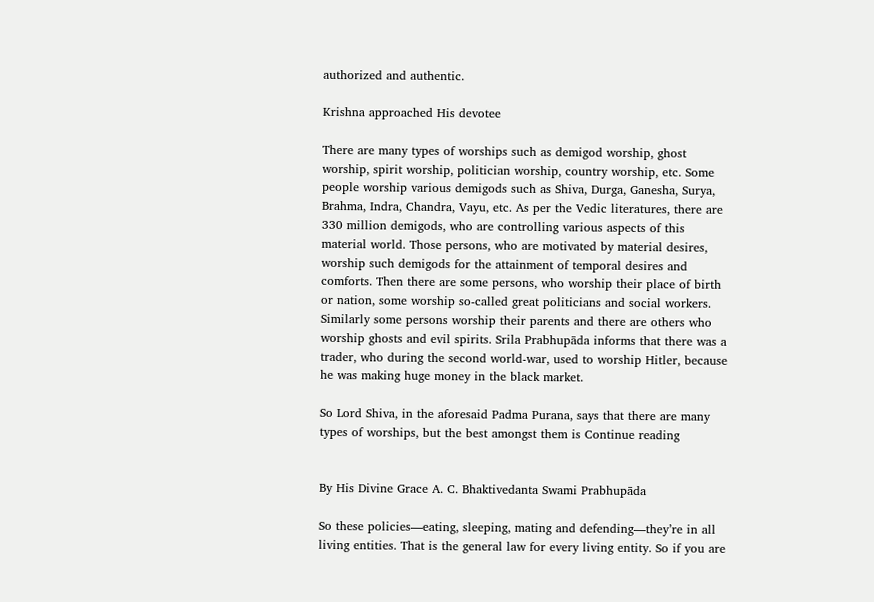authorized and authentic.

Krishna approached His devotee

There are many types of worships such as demigod worship, ghost worship, spirit worship, politician worship, country worship, etc. Some people worship various demigods such as Shiva, Durga, Ganesha, Surya, Brahma, Indra, Chandra, Vayu, etc. As per the Vedic literatures, there are 330 million demigods, who are controlling various aspects of this material world. Those persons, who are motivated by material desires, worship such demigods for the attainment of temporal desires and comforts. Then there are some persons, who worship their place of birth or nation, some worship so-called great politicians and social workers. Similarly some persons worship their parents and there are others who worship ghosts and evil spirits. Srila Prabhupāda informs that there was a trader, who during the second world-war, used to worship Hitler, because he was making huge money in the black market.

So Lord Shiva, in the aforesaid Padma Purana, says that there are many types of worships, but the best amongst them is Continue reading


By His Divine Grace A. C. Bhaktivedanta Swami Prabhupāda

So these policies—eating, sleeping, mating and defending—they’re in all living entities. That is the general law for every living entity. So if you are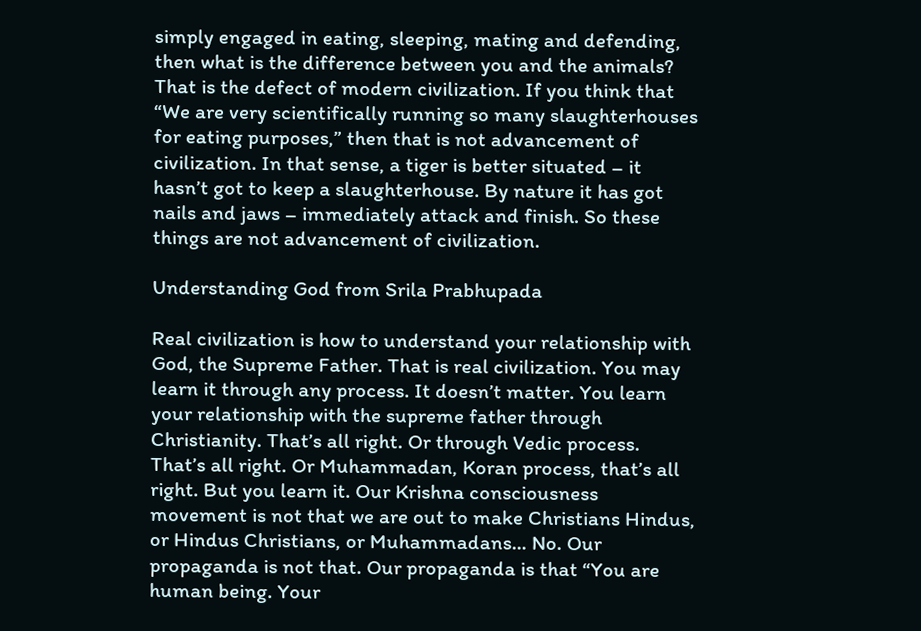simply engaged in eating, sleeping, mating and defending, then what is the difference between you and the animals? That is the defect of modern civilization. If you think that “We are very scientifically running so many slaughterhouses for eating purposes,” then that is not advancement of civilization. In that sense, a tiger is better situated – it hasn’t got to keep a slaughterhouse. By nature it has got nails and jaws – immediately attack and finish. So these things are not advancement of civilization.

Understanding God from Srila Prabhupada

Real civilization is how to understand your relationship with God, the Supreme Father. That is real civilization. You may learn it through any process. It doesn’t matter. You learn your relationship with the supreme father through Christianity. That’s all right. Or through Vedic process. That’s all right. Or Muhammadan, Koran process, that’s all right. But you learn it. Our Krishna consciousness movement is not that we are out to make Christians Hindus, or Hindus Christians, or Muhammadans… No. Our propaganda is not that. Our propaganda is that “You are human being. Your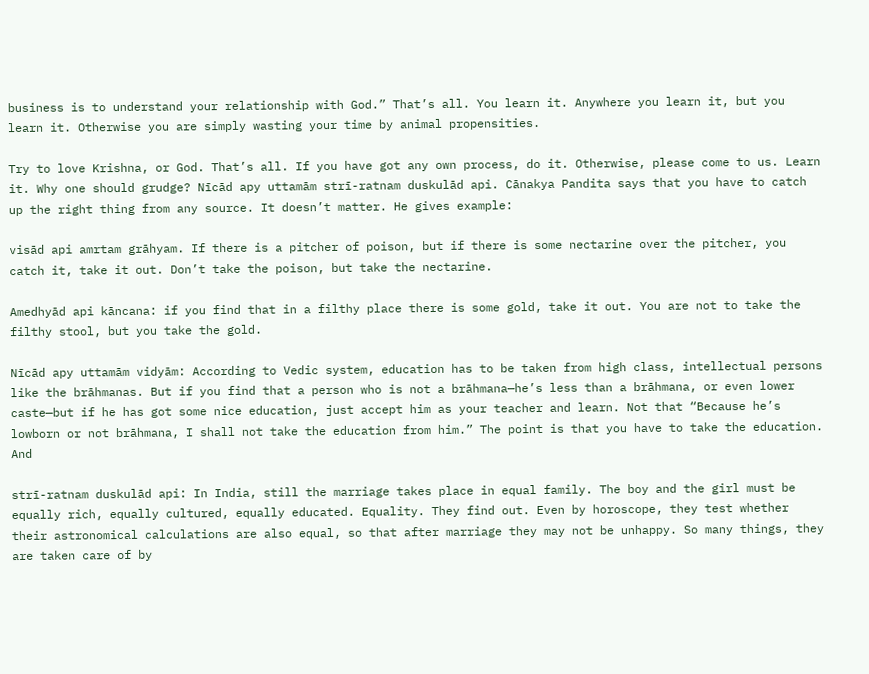business is to understand your relationship with God.” That’s all. You learn it. Anywhere you learn it, but you learn it. Otherwise you are simply wasting your time by animal propensities.

Try to love Krishna, or God. That’s all. If you have got any own process, do it. Otherwise, please come to us. Learn it. Why one should grudge? Nīcād apy uttamām strī-ratnam duskulād api. Cānakya Pandita says that you have to catch up the right thing from any source. It doesn’t matter. He gives example:

visād api amrtam grāhyam. If there is a pitcher of poison, but if there is some nectarine over the pitcher, you catch it, take it out. Don’t take the poison, but take the nectarine.

Amedhyād api kāncana: if you find that in a filthy place there is some gold, take it out. You are not to take the filthy stool, but you take the gold.

Nīcād apy uttamām vidyām: According to Vedic system, education has to be taken from high class, intellectual persons like the brāhmanas. But if you find that a person who is not a brāhmana—he’s less than a brāhmana, or even lower caste—but if he has got some nice education, just accept him as your teacher and learn. Not that “Because he’s lowborn or not brāhmana, I shall not take the education from him.” The point is that you have to take the education. And

strī-ratnam duskulād api: In India, still the marriage takes place in equal family. The boy and the girl must be equally rich, equally cultured, equally educated. Equality. They find out. Even by horoscope, they test whether their astronomical calculations are also equal, so that after marriage they may not be unhappy. So many things, they are taken care of by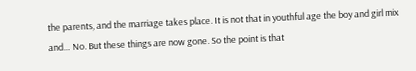the parents, and the marriage takes place. It is not that in youthful age the boy and girl mix and… No. But these things are now gone. So the point is that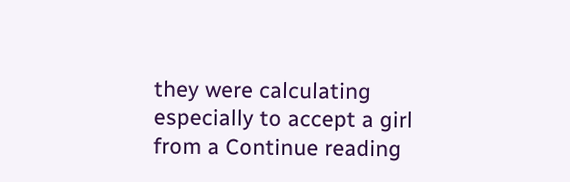they were calculating especially to accept a girl from a Continue reading